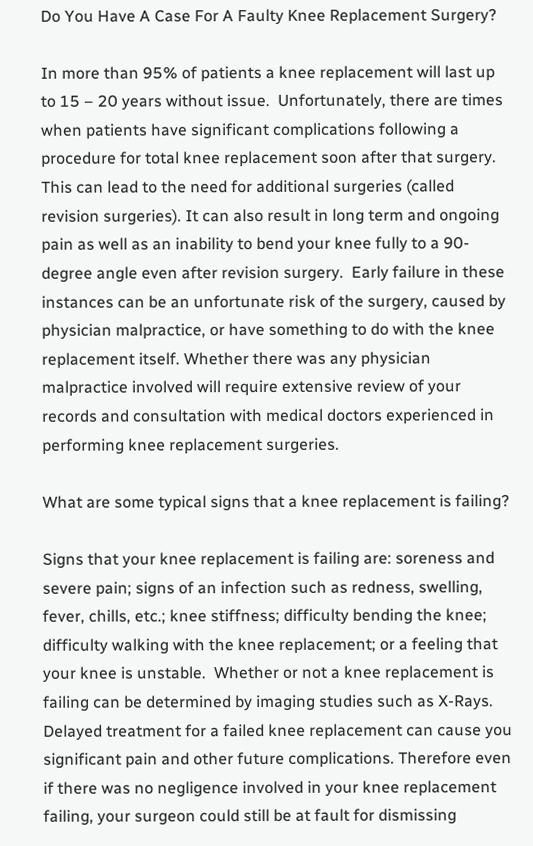Do You Have A Case For A Faulty Knee Replacement Surgery?

In more than 95% of patients a knee replacement will last up to 15 – 20 years without issue.  Unfortunately, there are times when patients have significant complications following a procedure for total knee replacement soon after that surgery.  This can lead to the need for additional surgeries (called revision surgeries). It can also result in long term and ongoing pain as well as an inability to bend your knee fully to a 90-degree angle even after revision surgery.  Early failure in these instances can be an unfortunate risk of the surgery, caused by physician malpractice, or have something to do with the knee replacement itself. Whether there was any physician malpractice involved will require extensive review of your records and consultation with medical doctors experienced in performing knee replacement surgeries.

What are some typical signs that a knee replacement is failing?

Signs that your knee replacement is failing are: soreness and severe pain; signs of an infection such as redness, swelling, fever, chills, etc.; knee stiffness; difficulty bending the knee; difficulty walking with the knee replacement; or a feeling that your knee is unstable.  Whether or not a knee replacement is failing can be determined by imaging studies such as X-Rays. Delayed treatment for a failed knee replacement can cause you significant pain and other future complications. Therefore even if there was no negligence involved in your knee replacement failing, your surgeon could still be at fault for dismissing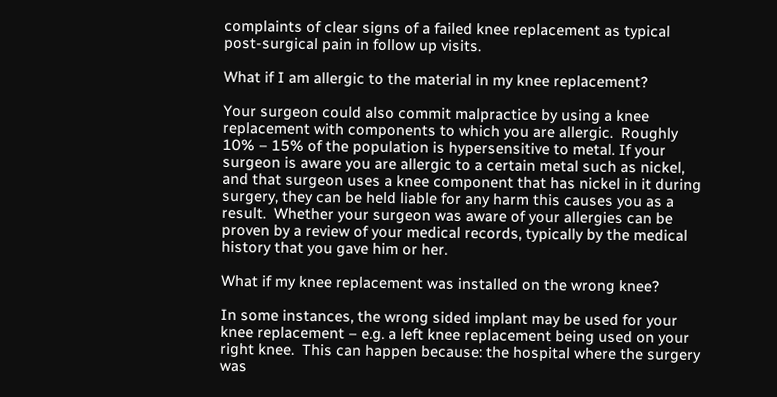complaints of clear signs of a failed knee replacement as typical post-surgical pain in follow up visits.

What if I am allergic to the material in my knee replacement?

Your surgeon could also commit malpractice by using a knee replacement with components to which you are allergic.  Roughly 10% – 15% of the population is hypersensitive to metal. If your surgeon is aware you are allergic to a certain metal such as nickel, and that surgeon uses a knee component that has nickel in it during surgery, they can be held liable for any harm this causes you as a result.  Whether your surgeon was aware of your allergies can be proven by a review of your medical records, typically by the medical history that you gave him or her.

What if my knee replacement was installed on the wrong knee?

In some instances, the wrong sided implant may be used for your knee replacement – e.g. a left knee replacement being used on your right knee.  This can happen because: the hospital where the surgery was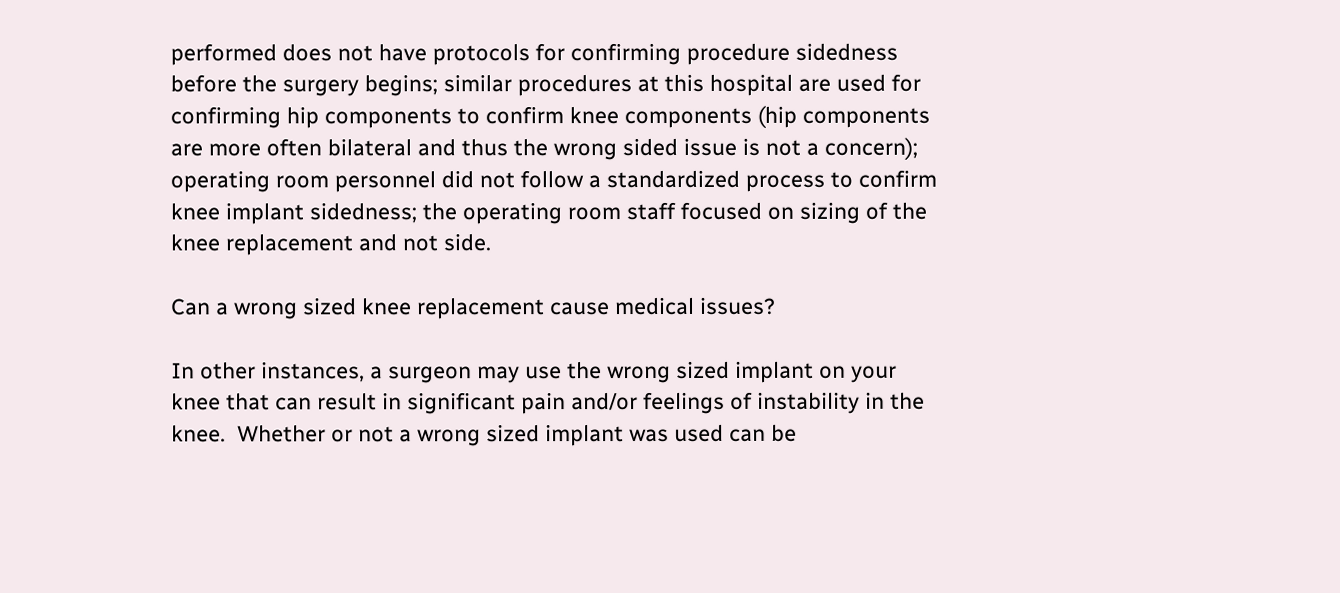performed does not have protocols for confirming procedure sidedness before the surgery begins; similar procedures at this hospital are used for confirming hip components to confirm knee components (hip components are more often bilateral and thus the wrong sided issue is not a concern); operating room personnel did not follow a standardized process to confirm knee implant sidedness; the operating room staff focused on sizing of the knee replacement and not side.

Can a wrong sized knee replacement cause medical issues?

In other instances, a surgeon may use the wrong sized implant on your knee that can result in significant pain and/or feelings of instability in the knee.  Whether or not a wrong sized implant was used can be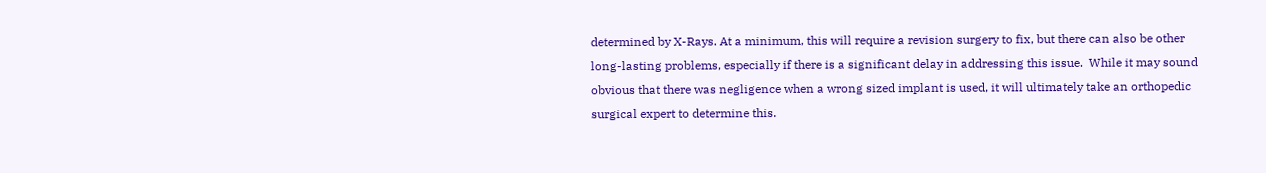determined by X-Rays. At a minimum, this will require a revision surgery to fix, but there can also be other long-lasting problems, especially if there is a significant delay in addressing this issue.  While it may sound obvious that there was negligence when a wrong sized implant is used, it will ultimately take an orthopedic surgical expert to determine this.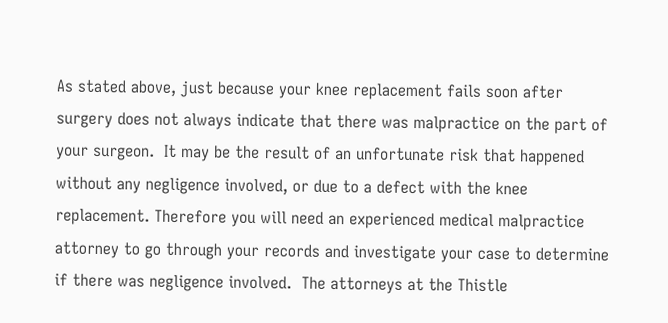As stated above, just because your knee replacement fails soon after surgery does not always indicate that there was malpractice on the part of your surgeon.  It may be the result of an unfortunate risk that happened without any negligence involved, or due to a defect with the knee replacement. Therefore you will need an experienced medical malpractice attorney to go through your records and investigate your case to determine if there was negligence involved.  The attorneys at the Thistle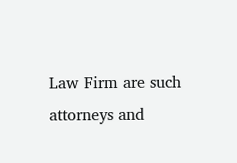Law Firm are such attorneys and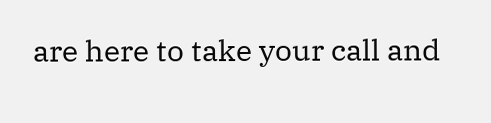are here to take your call and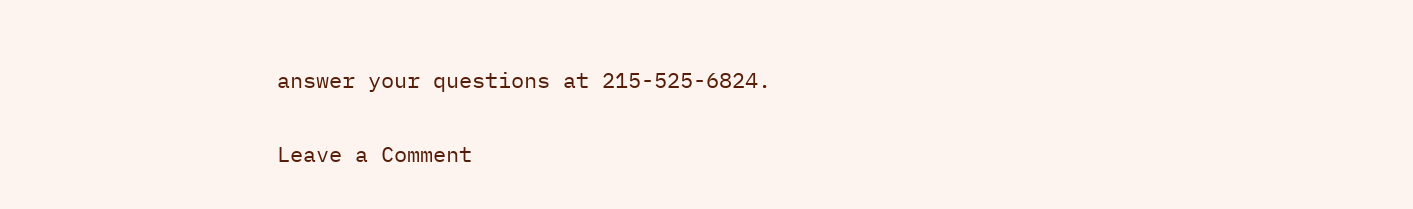answer your questions at 215-525-6824.

Leave a Comment